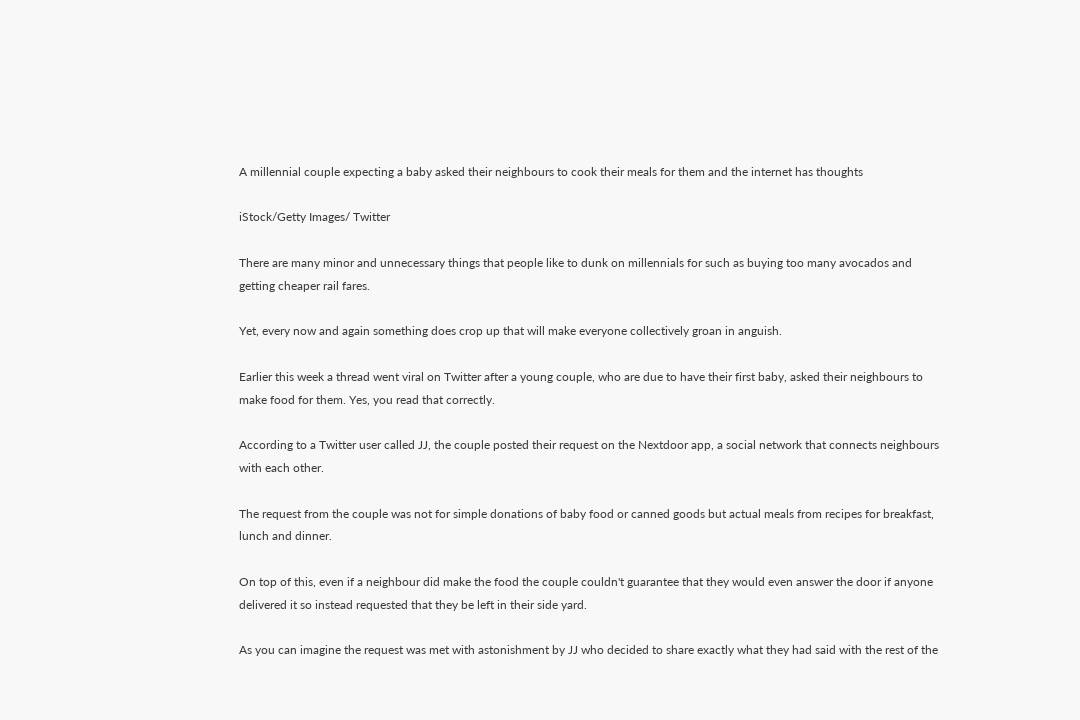A millennial couple expecting a baby asked their neighbours to cook their meals for them and the internet has thoughts

iStock/Getty Images/ Twitter

There are many minor and unnecessary things that people like to dunk on millennials for such as buying too many avocados and getting cheaper rail fares.

Yet, every now and again something does crop up that will make everyone collectively groan in anguish.

Earlier this week a thread went viral on Twitter after a young couple, who are due to have their first baby, asked their neighbours to make food for them. Yes, you read that correctly.

According to a Twitter user called JJ, the couple posted their request on the Nextdoor app, a social network that connects neighbours with each other.

The request from the couple was not for simple donations of baby food or canned goods but actual meals from recipes for breakfast, lunch and dinner.

On top of this, even if a neighbour did make the food the couple couldn't guarantee that they would even answer the door if anyone delivered it so instead requested that they be left in their side yard.

As you can imagine the request was met with astonishment by JJ who decided to share exactly what they had said with the rest of the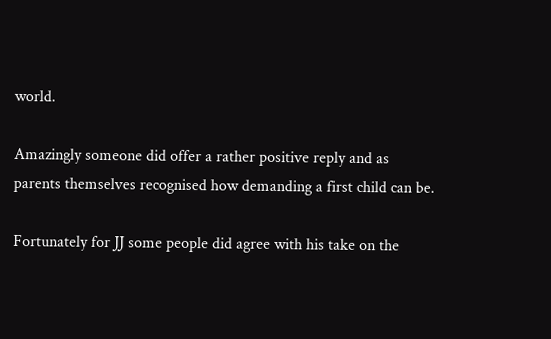world.

Amazingly someone did offer a rather positive reply and as parents themselves recognised how demanding a first child can be.

Fortunately for JJ some people did agree with his take on the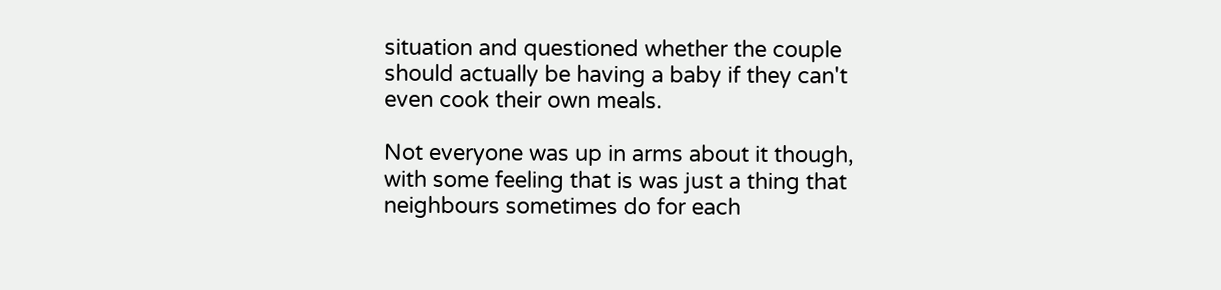situation and questioned whether the couple should actually be having a baby if they can't even cook their own meals.

Not everyone was up in arms about it though, with some feeling that is was just a thing that neighbours sometimes do for each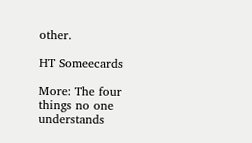other.

HT Someecards

More: The four things no one understands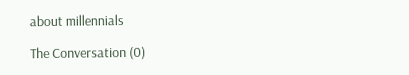about millennials

The Conversation (0)